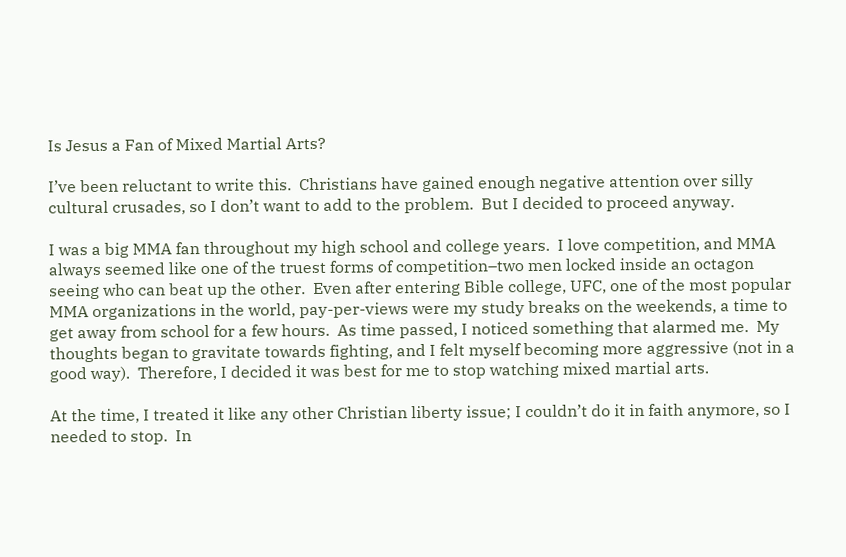Is Jesus a Fan of Mixed Martial Arts?

I’ve been reluctant to write this.  Christians have gained enough negative attention over silly cultural crusades, so I don’t want to add to the problem.  But I decided to proceed anyway.

I was a big MMA fan throughout my high school and college years.  I love competition, and MMA always seemed like one of the truest forms of competition–two men locked inside an octagon seeing who can beat up the other.  Even after entering Bible college, UFC, one of the most popular MMA organizations in the world, pay-per-views were my study breaks on the weekends, a time to get away from school for a few hours.  As time passed, I noticed something that alarmed me.  My thoughts began to gravitate towards fighting, and I felt myself becoming more aggressive (not in a good way).  Therefore, I decided it was best for me to stop watching mixed martial arts.

At the time, I treated it like any other Christian liberty issue; I couldn’t do it in faith anymore, so I needed to stop.  In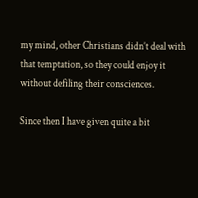my mind, other Christians didn’t deal with that temptation, so they could enjoy it without defiling their consciences.

Since then I have given quite a bit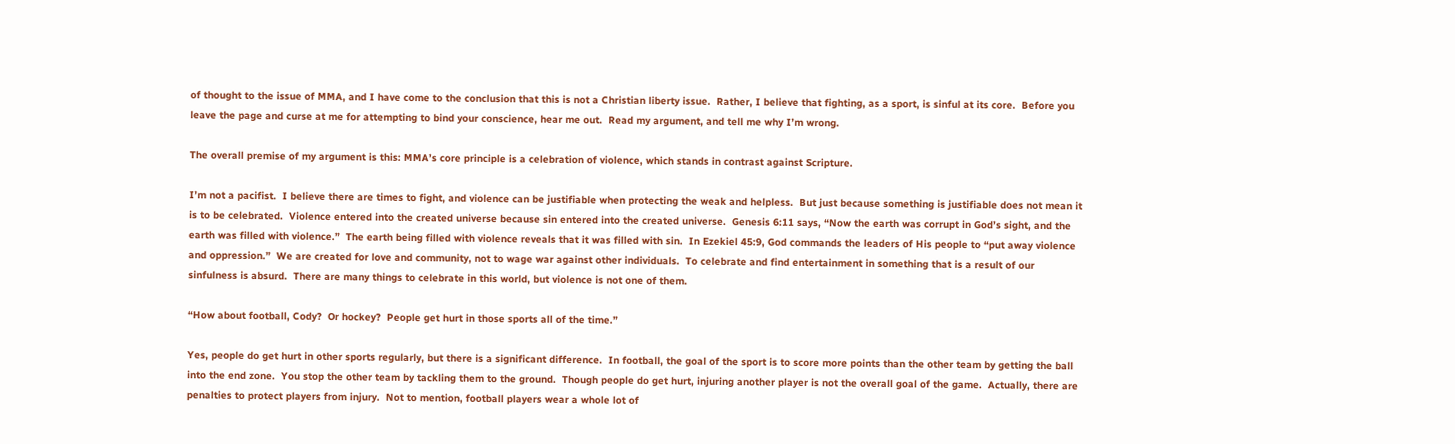of thought to the issue of MMA, and I have come to the conclusion that this is not a Christian liberty issue.  Rather, I believe that fighting, as a sport, is sinful at its core.  Before you leave the page and curse at me for attempting to bind your conscience, hear me out.  Read my argument, and tell me why I’m wrong.

The overall premise of my argument is this: MMA’s core principle is a celebration of violence, which stands in contrast against Scripture.

I’m not a pacifist.  I believe there are times to fight, and violence can be justifiable when protecting the weak and helpless.  But just because something is justifiable does not mean it is to be celebrated.  Violence entered into the created universe because sin entered into the created universe.  Genesis 6:11 says, “Now the earth was corrupt in God’s sight, and the earth was filled with violence.”  The earth being filled with violence reveals that it was filled with sin.  In Ezekiel 45:9, God commands the leaders of His people to “put away violence and oppression.”  We are created for love and community, not to wage war against other individuals.  To celebrate and find entertainment in something that is a result of our sinfulness is absurd.  There are many things to celebrate in this world, but violence is not one of them.

“How about football, Cody?  Or hockey?  People get hurt in those sports all of the time.”

Yes, people do get hurt in other sports regularly, but there is a significant difference.  In football, the goal of the sport is to score more points than the other team by getting the ball into the end zone.  You stop the other team by tackling them to the ground.  Though people do get hurt, injuring another player is not the overall goal of the game.  Actually, there are penalties to protect players from injury.  Not to mention, football players wear a whole lot of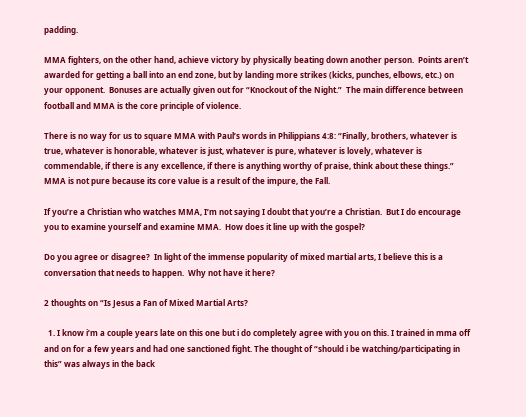padding.

MMA fighters, on the other hand, achieve victory by physically beating down another person.  Points aren’t awarded for getting a ball into an end zone, but by landing more strikes (kicks, punches, elbows, etc.) on your opponent.  Bonuses are actually given out for “Knockout of the Night.”  The main difference between football and MMA is the core principle of violence.

There is no way for us to square MMA with Paul’s words in Philippians 4:8: “Finally, brothers, whatever is true, whatever is honorable, whatever is just, whatever is pure, whatever is lovely, whatever is commendable, if there is any excellence, if there is anything worthy of praise, think about these things.”  MMA is not pure because its core value is a result of the impure, the Fall.

If you’re a Christian who watches MMA, I’m not saying I doubt that you’re a Christian.  But I do encourage you to examine yourself and examine MMA.  How does it line up with the gospel?

Do you agree or disagree?  In light of the immense popularity of mixed martial arts, I believe this is a conversation that needs to happen.  Why not have it here?

2 thoughts on “Is Jesus a Fan of Mixed Martial Arts?

  1. I know i’m a couple years late on this one but i do completely agree with you on this. I trained in mma off and on for a few years and had one sanctioned fight. The thought of “should i be watching/participating in this” was always in the back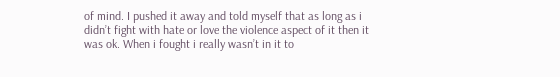of mind. I pushed it away and told myself that as long as i didn’t fight with hate or love the violence aspect of it then it was ok. When i fought i really wasn’t in it to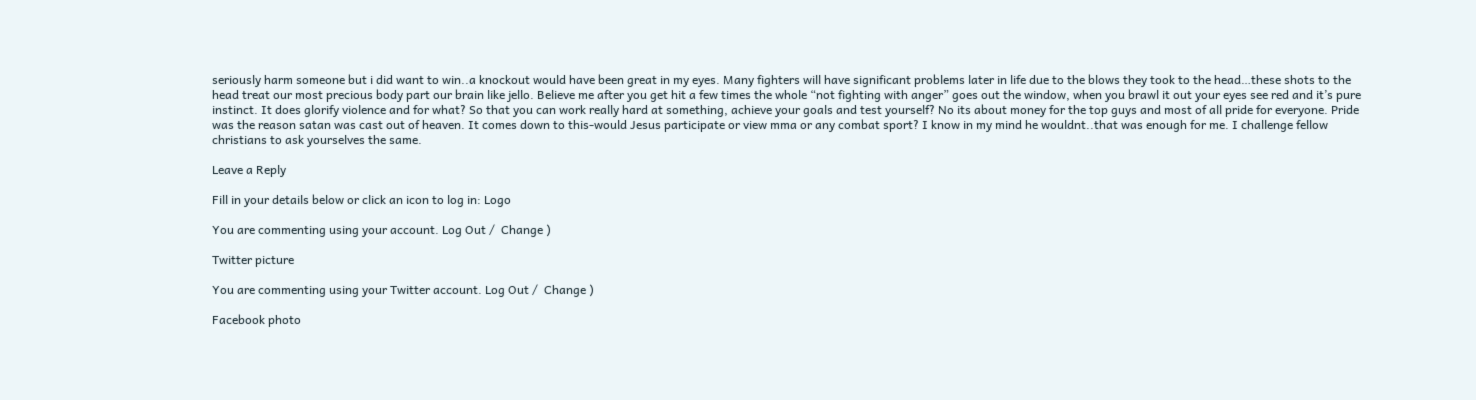seriously harm someone but i did want to win..a knockout would have been great in my eyes. Many fighters will have significant problems later in life due to the blows they took to the head…these shots to the head treat our most precious body part our brain like jello. Believe me after you get hit a few times the whole “not fighting with anger” goes out the window, when you brawl it out your eyes see red and it’s pure instinct. It does glorify violence and for what? So that you can work really hard at something, achieve your goals and test yourself? No its about money for the top guys and most of all pride for everyone. Pride was the reason satan was cast out of heaven. It comes down to this-would Jesus participate or view mma or any combat sport? I know in my mind he wouldnt..that was enough for me. I challenge fellow christians to ask yourselves the same.

Leave a Reply

Fill in your details below or click an icon to log in: Logo

You are commenting using your account. Log Out /  Change )

Twitter picture

You are commenting using your Twitter account. Log Out /  Change )

Facebook photo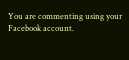You are commenting using your Facebook account.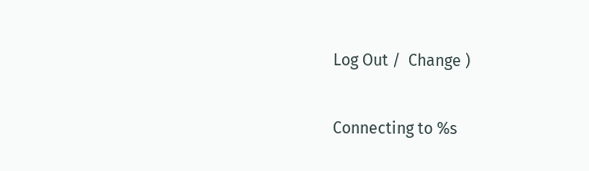Log Out /  Change )

Connecting to %s